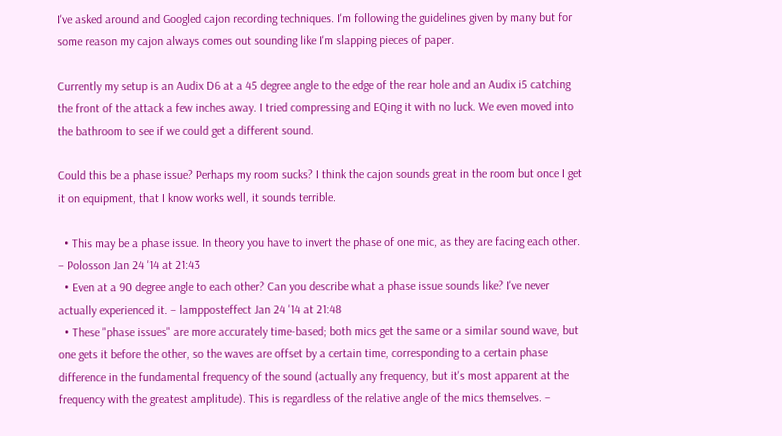I've asked around and Googled cajon recording techniques. I'm following the guidelines given by many but for some reason my cajon always comes out sounding like I'm slapping pieces of paper.

Currently my setup is an Audix D6 at a 45 degree angle to the edge of the rear hole and an Audix i5 catching the front of the attack a few inches away. I tried compressing and EQing it with no luck. We even moved into the bathroom to see if we could get a different sound.

Could this be a phase issue? Perhaps my room sucks? I think the cajon sounds great in the room but once I get it on equipment, that I know works well, it sounds terrible.

  • This may be a phase issue. In theory you have to invert the phase of one mic, as they are facing each other. – Polosson Jan 24 '14 at 21:43
  • Even at a 90 degree angle to each other? Can you describe what a phase issue sounds like? I've never actually experienced it. – lampposteffect Jan 24 '14 at 21:48
  • These "phase issues" are more accurately time-based; both mics get the same or a similar sound wave, but one gets it before the other, so the waves are offset by a certain time, corresponding to a certain phase difference in the fundamental frequency of the sound (actually any frequency, but it's most apparent at the frequency with the greatest amplitude). This is regardless of the relative angle of the mics themselves. –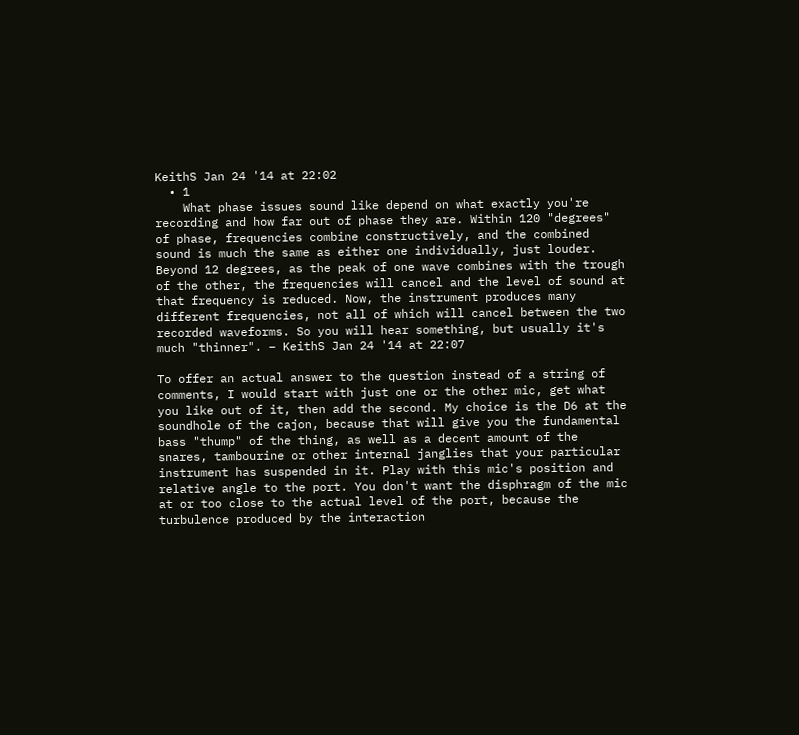KeithS Jan 24 '14 at 22:02
  • 1
    What phase issues sound like depend on what exactly you're recording and how far out of phase they are. Within 120 "degrees" of phase, frequencies combine constructively, and the combined sound is much the same as either one individually, just louder. Beyond 12 degrees, as the peak of one wave combines with the trough of the other, the frequencies will cancel and the level of sound at that frequency is reduced. Now, the instrument produces many different frequencies, not all of which will cancel between the two recorded waveforms. So you will hear something, but usually it's much "thinner". – KeithS Jan 24 '14 at 22:07

To offer an actual answer to the question instead of a string of comments, I would start with just one or the other mic, get what you like out of it, then add the second. My choice is the D6 at the soundhole of the cajon, because that will give you the fundamental bass "thump" of the thing, as well as a decent amount of the snares, tambourine or other internal janglies that your particular instrument has suspended in it. Play with this mic's position and relative angle to the port. You don't want the disphragm of the mic at or too close to the actual level of the port, because the turbulence produced by the interaction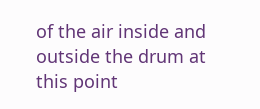of the air inside and outside the drum at this point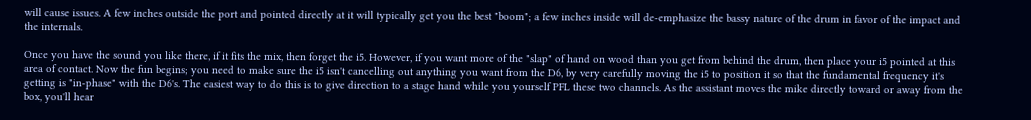will cause issues. A few inches outside the port and pointed directly at it will typically get you the best "boom"; a few inches inside will de-emphasize the bassy nature of the drum in favor of the impact and the internals.

Once you have the sound you like there, if it fits the mix, then forget the i5. However, if you want more of the "slap" of hand on wood than you get from behind the drum, then place your i5 pointed at this area of contact. Now the fun begins; you need to make sure the i5 isn't cancelling out anything you want from the D6, by very carefully moving the i5 to position it so that the fundamental frequency it's getting is "in-phase" with the D6's. The easiest way to do this is to give direction to a stage hand while you yourself PFL these two channels. As the assistant moves the mike directly toward or away from the box, you'll hear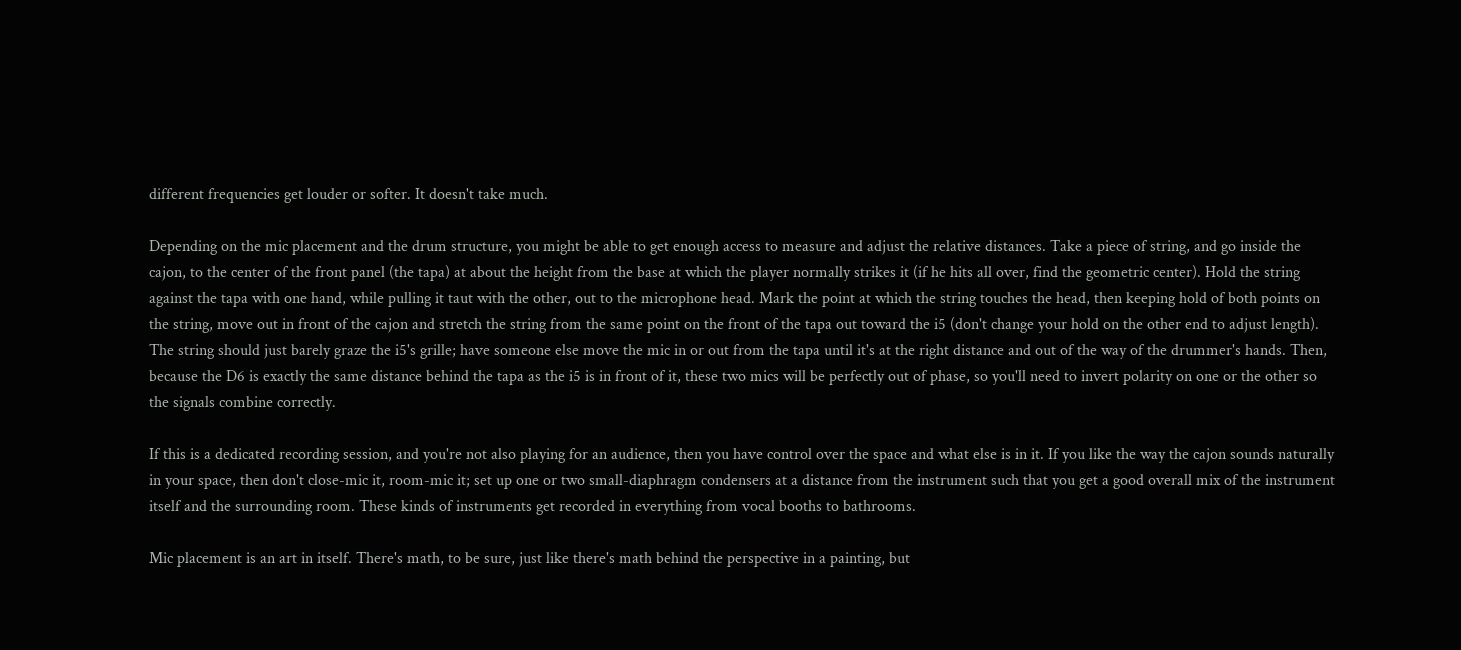different frequencies get louder or softer. It doesn't take much.

Depending on the mic placement and the drum structure, you might be able to get enough access to measure and adjust the relative distances. Take a piece of string, and go inside the cajon, to the center of the front panel (the tapa) at about the height from the base at which the player normally strikes it (if he hits all over, find the geometric center). Hold the string against the tapa with one hand, while pulling it taut with the other, out to the microphone head. Mark the point at which the string touches the head, then keeping hold of both points on the string, move out in front of the cajon and stretch the string from the same point on the front of the tapa out toward the i5 (don't change your hold on the other end to adjust length). The string should just barely graze the i5's grille; have someone else move the mic in or out from the tapa until it's at the right distance and out of the way of the drummer's hands. Then, because the D6 is exactly the same distance behind the tapa as the i5 is in front of it, these two mics will be perfectly out of phase, so you'll need to invert polarity on one or the other so the signals combine correctly.

If this is a dedicated recording session, and you're not also playing for an audience, then you have control over the space and what else is in it. If you like the way the cajon sounds naturally in your space, then don't close-mic it, room-mic it; set up one or two small-diaphragm condensers at a distance from the instrument such that you get a good overall mix of the instrument itself and the surrounding room. These kinds of instruments get recorded in everything from vocal booths to bathrooms.

Mic placement is an art in itself. There's math, to be sure, just like there's math behind the perspective in a painting, but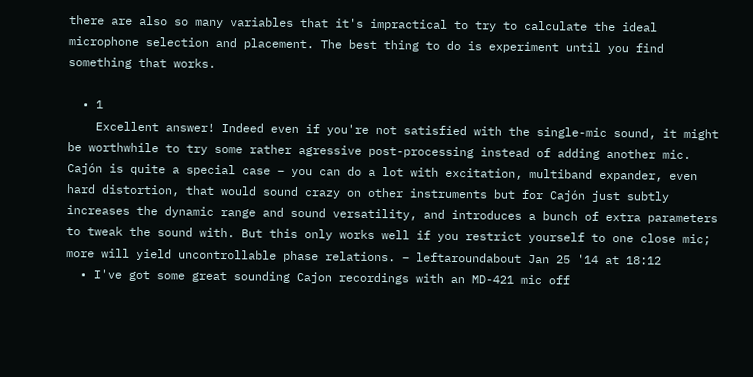there are also so many variables that it's impractical to try to calculate the ideal microphone selection and placement. The best thing to do is experiment until you find something that works.

  • 1
    Excellent answer! Indeed even if you're not satisfied with the single-mic sound, it might be worthwhile to try some rather agressive post-processing instead of adding another mic. Cajón is quite a special case – you can do a lot with excitation, multiband expander, even hard distortion, that would sound crazy on other instruments but for Cajón just subtly increases the dynamic range and sound versatility, and introduces a bunch of extra parameters to tweak the sound with. But this only works well if you restrict yourself to one close mic; more will yield uncontrollable phase relations. – leftaroundabout Jan 25 '14 at 18:12
  • I've got some great sounding Cajon recordings with an MD-421 mic off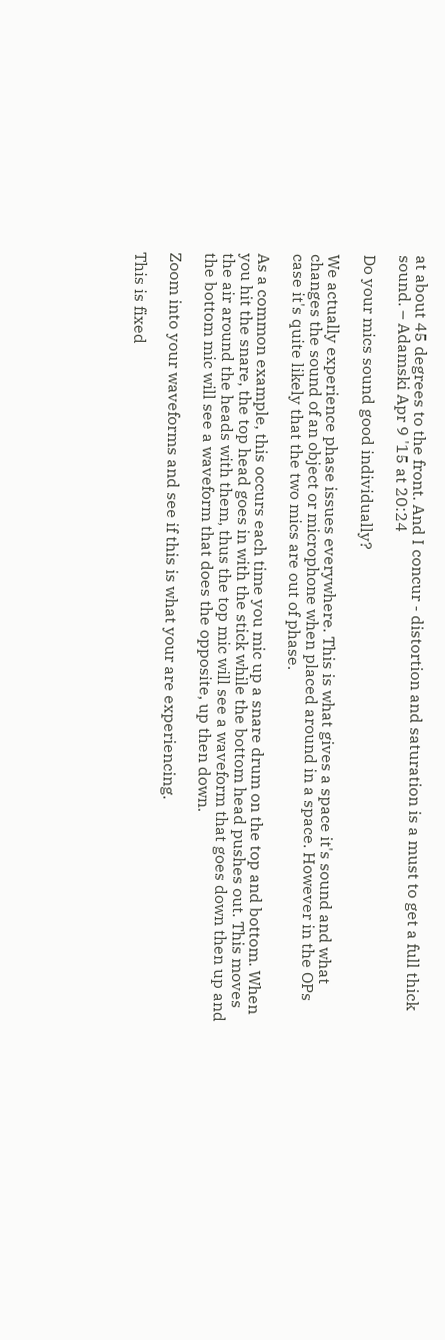at about 45 degrees to the front. And I concur - distortion and saturation is a must to get a full thick sound. – Adamski Apr 9 '15 at 20:24

Do your mics sound good individually?

We actually experience phase issues everywhere. This is what gives a space it's sound and what changes the sound of an object or microphone when placed around in a space. However in the OPs case it's quite likely that the two mics are out of phase.

As a common example, this occurs each time you mic up a snare drum on the top and bottom. When you hit the snare, the top head goes in with the stick while the bottom head pushes out. This moves the air around the heads with them, thus the top mic will see a waveform that goes down then up and the bottom mic will see a waveform that does the opposite, up then down.

Zoom into your waveforms and see if this is what your are experiencing.

This is fixed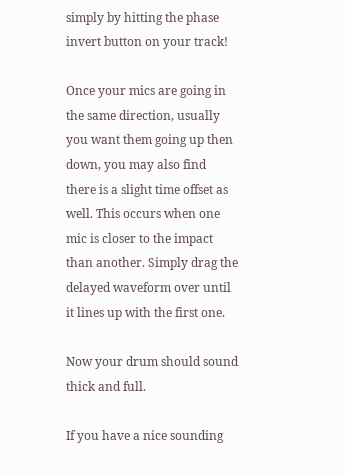simply by hitting the phase invert button on your track!

Once your mics are going in the same direction, usually you want them going up then down, you may also find there is a slight time offset as well. This occurs when one mic is closer to the impact than another. Simply drag the delayed waveform over until it lines up with the first one.

Now your drum should sound thick and full.

If you have a nice sounding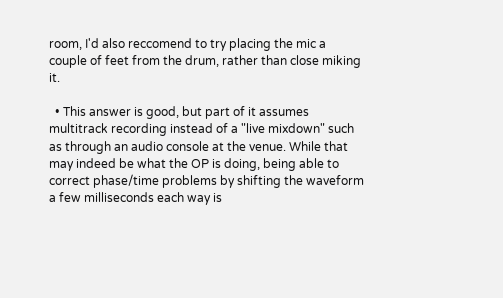room, I'd also reccomend to try placing the mic a couple of feet from the drum, rather than close miking it.

  • This answer is good, but part of it assumes multitrack recording instead of a "live mixdown" such as through an audio console at the venue. While that may indeed be what the OP is doing, being able to correct phase/time problems by shifting the waveform a few milliseconds each way is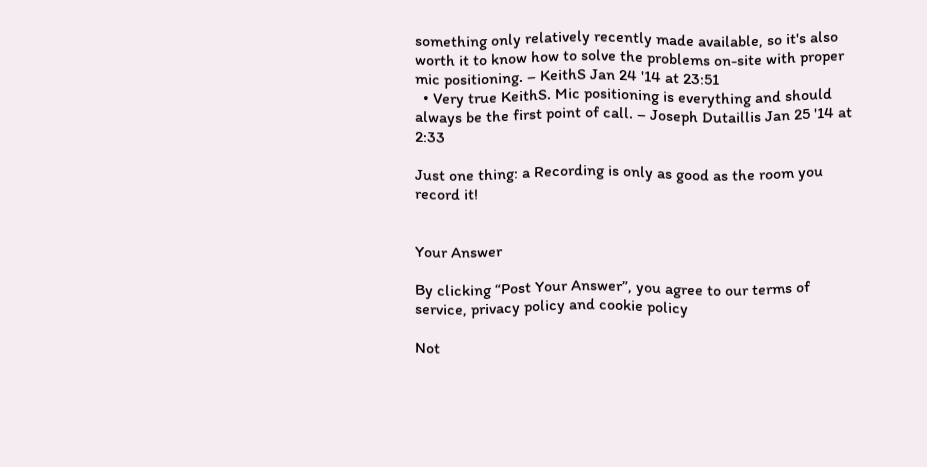something only relatively recently made available, so it's also worth it to know how to solve the problems on-site with proper mic positioning. – KeithS Jan 24 '14 at 23:51
  • Very true KeithS. Mic positioning is everything and should always be the first point of call. – Joseph Dutaillis Jan 25 '14 at 2:33

Just one thing: a Recording is only as good as the room you record it!


Your Answer

By clicking “Post Your Answer”, you agree to our terms of service, privacy policy and cookie policy

Not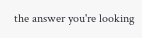the answer you're looking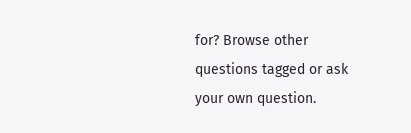for? Browse other questions tagged or ask your own question.